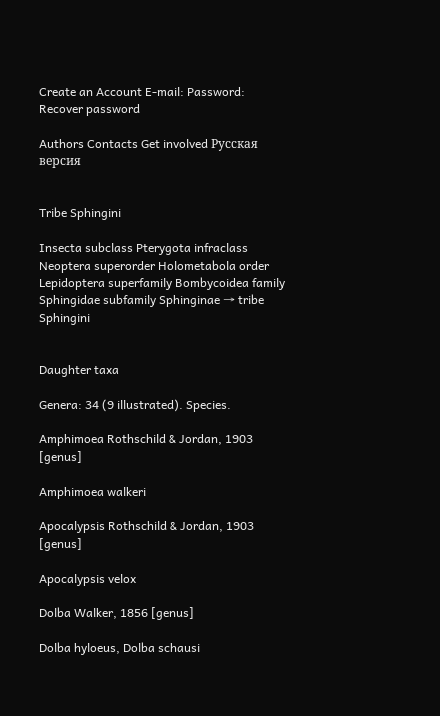Create an Account E-mail: Password: Recover password

Authors Contacts Get involved Русская версия


Tribe Sphingini

Insecta subclass Pterygota infraclass Neoptera superorder Holometabola order Lepidoptera superfamily Bombycoidea family Sphingidae subfamily Sphinginae → tribe Sphingini


Daughter taxa

Genera: 34 (9 illustrated). Species.

Amphimoea Rothschild & Jordan, 1903 [genus]

Amphimoea walkeri

Apocalypsis Rothschild & Jordan, 1903 [genus]

Apocalypsis velox

Dolba Walker, 1856 [genus]

Dolba hyloeus, Dolba schausi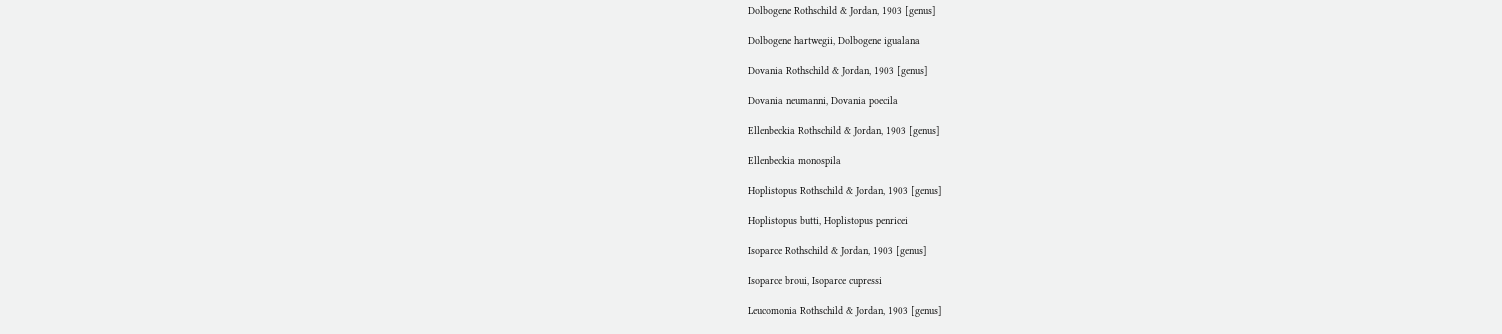Dolbogene Rothschild & Jordan, 1903 [genus]

Dolbogene hartwegii, Dolbogene igualana

Dovania Rothschild & Jordan, 1903 [genus]

Dovania neumanni, Dovania poecila

Ellenbeckia Rothschild & Jordan, 1903 [genus]

Ellenbeckia monospila

Hoplistopus Rothschild & Jordan, 1903 [genus]

Hoplistopus butti, Hoplistopus penricei

Isoparce Rothschild & Jordan, 1903 [genus]

Isoparce broui, Isoparce cupressi

Leucomonia Rothschild & Jordan, 1903 [genus]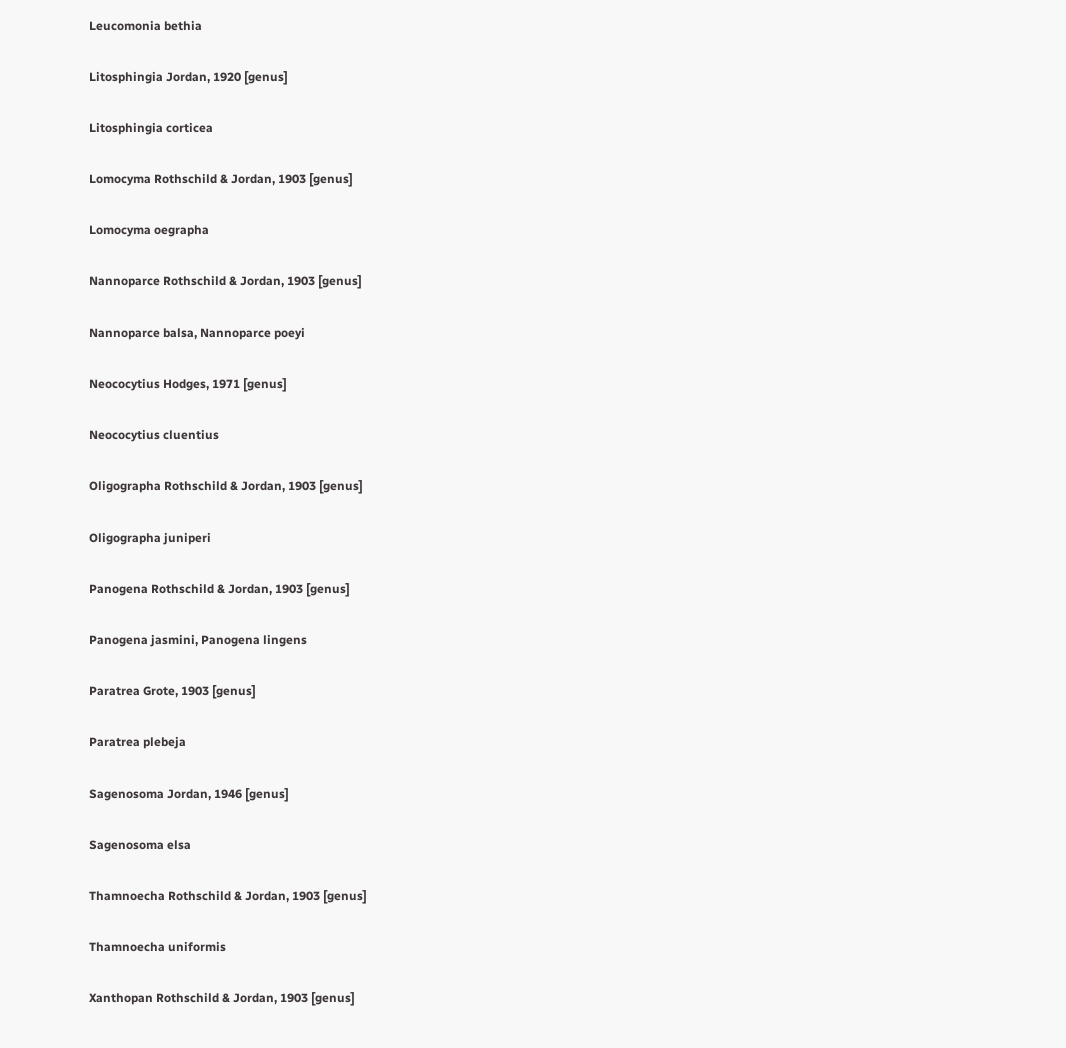Leucomonia bethia

Litosphingia Jordan, 1920 [genus]

Litosphingia corticea

Lomocyma Rothschild & Jordan, 1903 [genus]

Lomocyma oegrapha

Nannoparce Rothschild & Jordan, 1903 [genus]

Nannoparce balsa, Nannoparce poeyi

Neococytius Hodges, 1971 [genus]

Neococytius cluentius

Oligographa Rothschild & Jordan, 1903 [genus]

Oligographa juniperi

Panogena Rothschild & Jordan, 1903 [genus]

Panogena jasmini, Panogena lingens

Paratrea Grote, 1903 [genus]

Paratrea plebeja

Sagenosoma Jordan, 1946 [genus]

Sagenosoma elsa

Thamnoecha Rothschild & Jordan, 1903 [genus]

Thamnoecha uniformis

Xanthopan Rothschild & Jordan, 1903 [genus]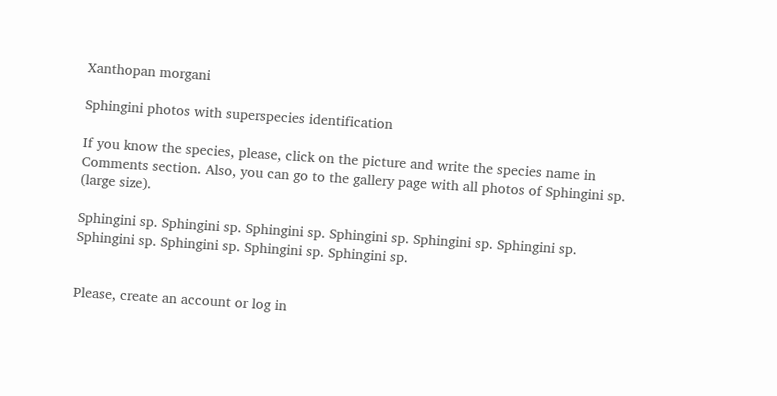Xanthopan morgani

Sphingini photos with superspecies identification

If you know the species, please, click on the picture and write the species name in Comments section. Also, you can go to the gallery page with all photos of Sphingini sp. (large size).

Sphingini sp. Sphingini sp. Sphingini sp. Sphingini sp. Sphingini sp. Sphingini sp. Sphingini sp. Sphingini sp. Sphingini sp. Sphingini sp.


Please, create an account or log in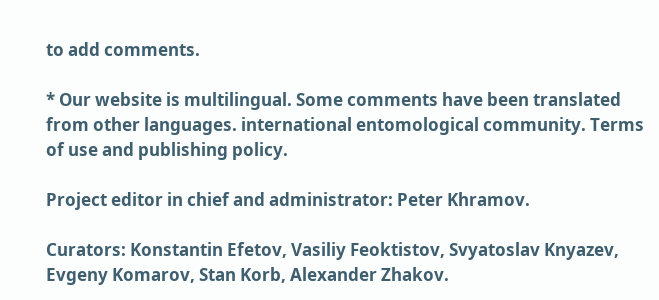to add comments.

* Our website is multilingual. Some comments have been translated from other languages. international entomological community. Terms of use and publishing policy.

Project editor in chief and administrator: Peter Khramov.

Curators: Konstantin Efetov, Vasiliy Feoktistov, Svyatoslav Knyazev, Evgeny Komarov, Stan Korb, Alexander Zhakov.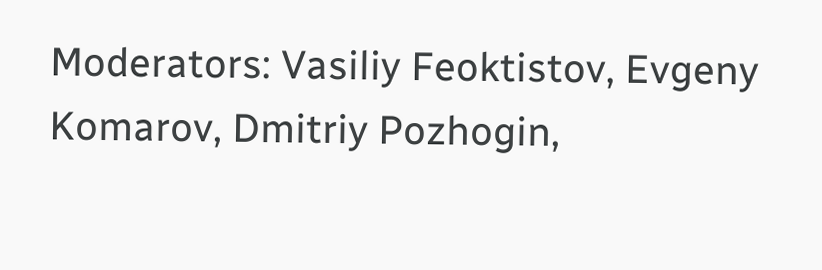Moderators: Vasiliy Feoktistov, Evgeny Komarov, Dmitriy Pozhogin,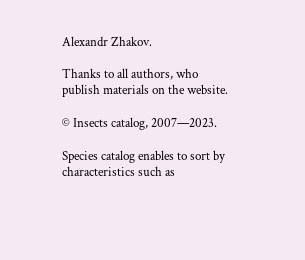Alexandr Zhakov.

Thanks to all authors, who publish materials on the website.

© Insects catalog, 2007—2023.

Species catalog enables to sort by characteristics such as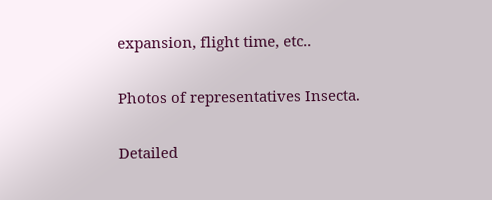expansion, flight time, etc..

Photos of representatives Insecta.

Detailed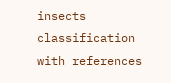insects classification with references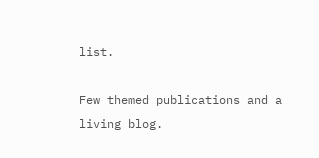list.

Few themed publications and a living blog.